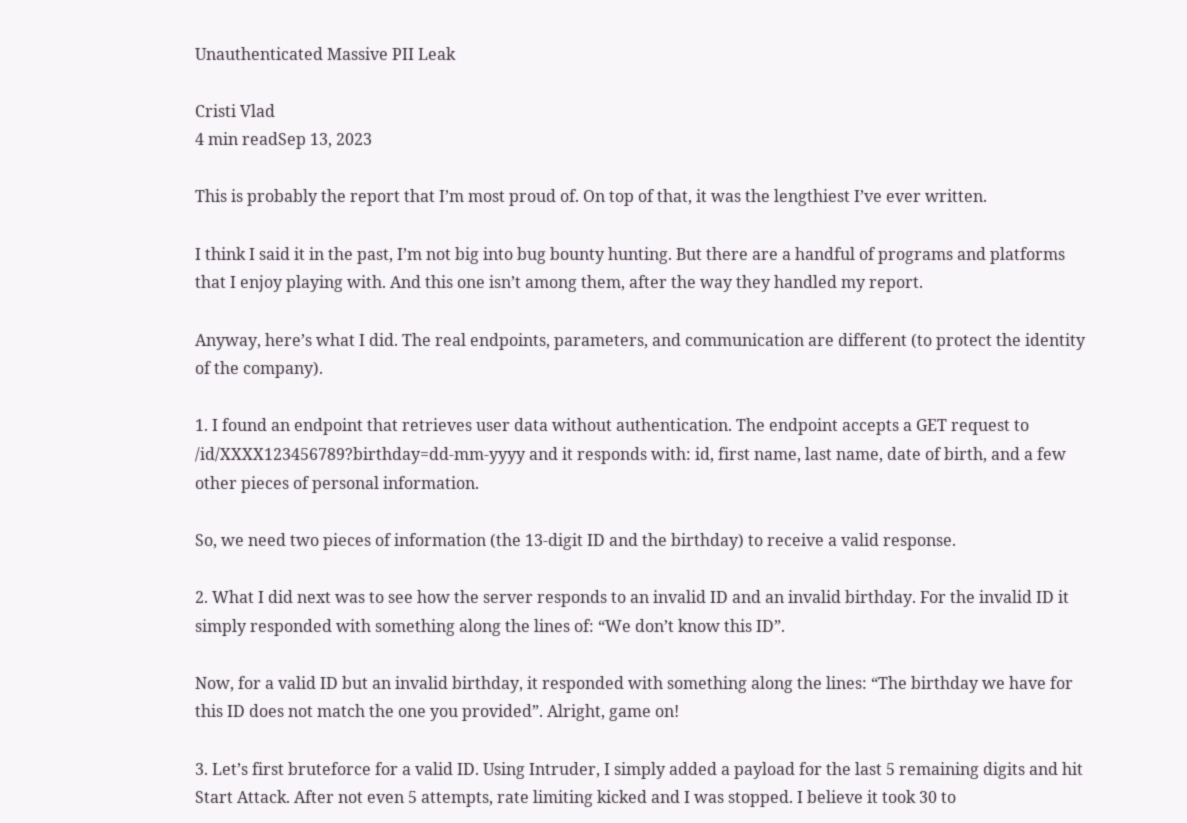Unauthenticated Massive PII Leak

Cristi Vlad
4 min readSep 13, 2023

This is probably the report that I’m most proud of. On top of that, it was the lengthiest I’ve ever written.

I think I said it in the past, I’m not big into bug bounty hunting. But there are a handful of programs and platforms that I enjoy playing with. And this one isn’t among them, after the way they handled my report.

Anyway, here’s what I did. The real endpoints, parameters, and communication are different (to protect the identity of the company).

1. I found an endpoint that retrieves user data without authentication. The endpoint accepts a GET request to /id/XXXX123456789?birthday=dd-mm-yyyy and it responds with: id, first name, last name, date of birth, and a few other pieces of personal information.

So, we need two pieces of information (the 13-digit ID and the birthday) to receive a valid response.

2. What I did next was to see how the server responds to an invalid ID and an invalid birthday. For the invalid ID it simply responded with something along the lines of: “We don’t know this ID”.

Now, for a valid ID but an invalid birthday, it responded with something along the lines: “The birthday we have for this ID does not match the one you provided”. Alright, game on!

3. Let’s first bruteforce for a valid ID. Using Intruder, I simply added a payload for the last 5 remaining digits and hit Start Attack. After not even 5 attempts, rate limiting kicked and I was stopped. I believe it took 30 to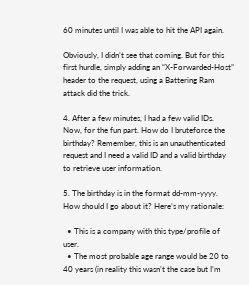60 minutes until I was able to hit the API again.

Obviously, I didn’t see that coming. But for this first hurdle, simply adding an “X-Forwarded-Host” header to the request, using a Battering Ram attack did the trick.

4. After a few minutes, I had a few valid IDs. Now, for the fun part. How do I bruteforce the birthday? Remember, this is an unauthenticated request and I need a valid ID and a valid birthday to retrieve user information.

5. The birthday is in the format dd-mm-yyyy. How should I go about it? Here’s my rationale:

  • This is a company with this type/profile of user.
  • The most probable age range would be 20 to 40 years (in reality this wasn’t the case but I’m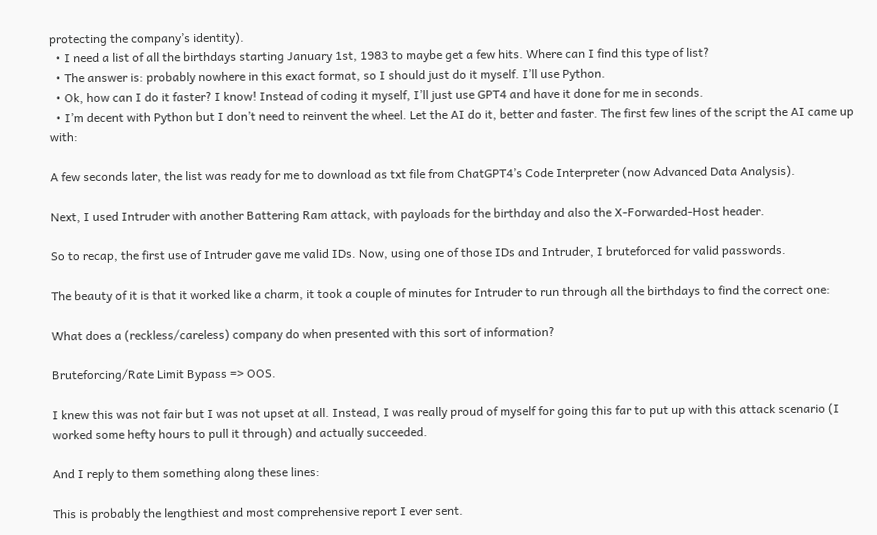protecting the company’s identity).
  • I need a list of all the birthdays starting January 1st, 1983 to maybe get a few hits. Where can I find this type of list?
  • The answer is: probably nowhere in this exact format, so I should just do it myself. I’ll use Python.
  • Ok, how can I do it faster? I know! Instead of coding it myself, I’ll just use GPT4 and have it done for me in seconds.
  • I’m decent with Python but I don’t need to reinvent the wheel. Let the AI do it, better and faster. The first few lines of the script the AI came up with:

A few seconds later, the list was ready for me to download as txt file from ChatGPT4’s Code Interpreter (now Advanced Data Analysis).

Next, I used Intruder with another Battering Ram attack, with payloads for the birthday and also the X-Forwarded-Host header.

So to recap, the first use of Intruder gave me valid IDs. Now, using one of those IDs and Intruder, I bruteforced for valid passwords.

The beauty of it is that it worked like a charm, it took a couple of minutes for Intruder to run through all the birthdays to find the correct one:

What does a (reckless/careless) company do when presented with this sort of information?

Bruteforcing/Rate Limit Bypass => OOS.

I knew this was not fair but I was not upset at all. Instead, I was really proud of myself for going this far to put up with this attack scenario (I worked some hefty hours to pull it through) and actually succeeded.

And I reply to them something along these lines:

This is probably the lengthiest and most comprehensive report I ever sent.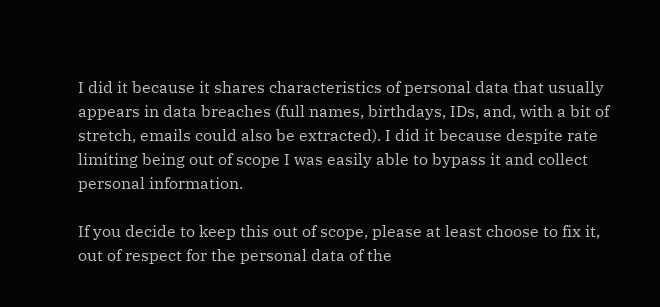I did it because it shares characteristics of personal data that usually appears in data breaches (full names, birthdays, IDs, and, with a bit of stretch, emails could also be extracted). I did it because despite rate limiting being out of scope I was easily able to bypass it and collect personal information.

If you decide to keep this out of scope, please at least choose to fix it, out of respect for the personal data of the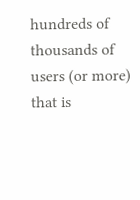hundreds of thousands of users (or more) that is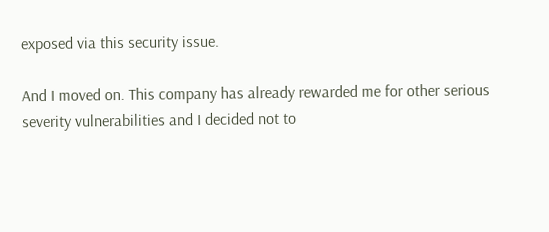exposed via this security issue.

And I moved on. This company has already rewarded me for other serious severity vulnerabilities and I decided not to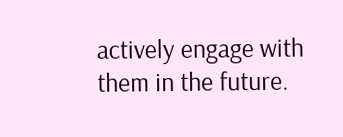actively engage with them in the future.